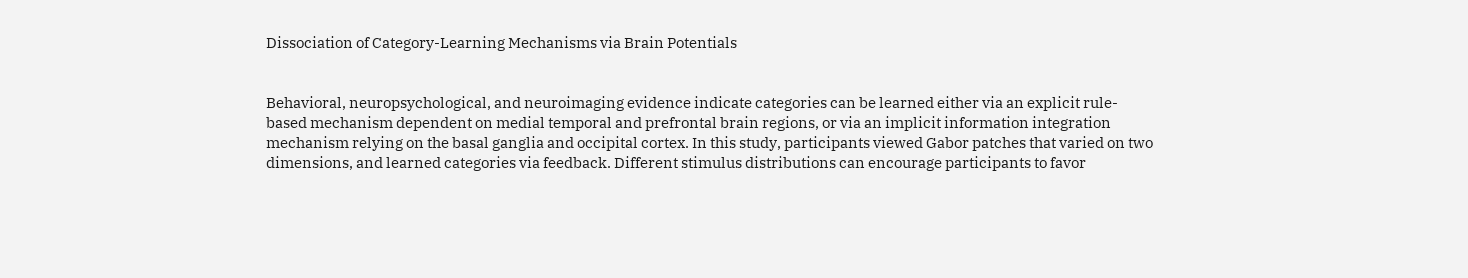Dissociation of Category-Learning Mechanisms via Brain Potentials


Behavioral, neuropsychological, and neuroimaging evidence indicate categories can be learned either via an explicit rule-based mechanism dependent on medial temporal and prefrontal brain regions, or via an implicit information integration mechanism relying on the basal ganglia and occipital cortex. In this study, participants viewed Gabor patches that varied on two dimensions, and learned categories via feedback. Different stimulus distributions can encourage participants to favor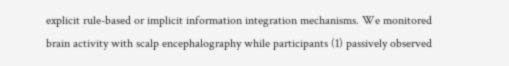explicit rule-based or implicit information integration mechanisms. We monitored brain activity with scalp encephalography while participants (1) passively observed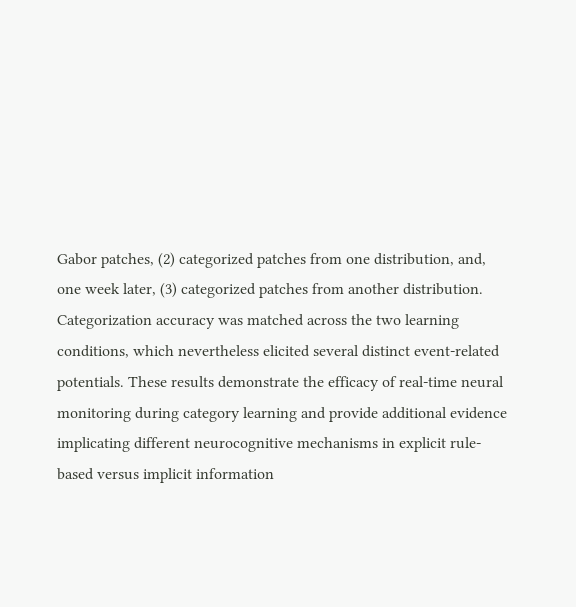Gabor patches, (2) categorized patches from one distribution, and, one week later, (3) categorized patches from another distribution. Categorization accuracy was matched across the two learning conditions, which nevertheless elicited several distinct event-related potentials. These results demonstrate the efficacy of real-time neural monitoring during category learning and provide additional evidence implicating different neurocognitive mechanisms in explicit rule-based versus implicit information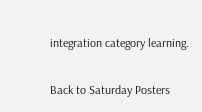integration category learning.

Back to Saturday Posters